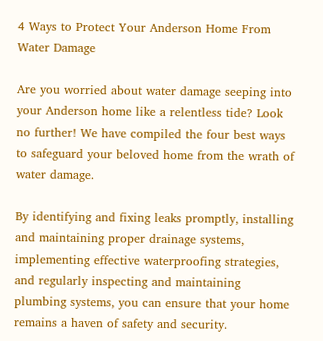4 Ways to Protect Your Anderson Home From Water Damage

Are you worried about water damage seeping into your Anderson home like a relentless tide? Look no further! We have compiled the four best ways to safeguard your beloved home from the wrath of water damage.

By identifying and fixing leaks promptly, installing and maintaining proper drainage systems, implementing effective waterproofing strategies, and regularly inspecting and maintaining plumbing systems, you can ensure that your home remains a haven of safety and security.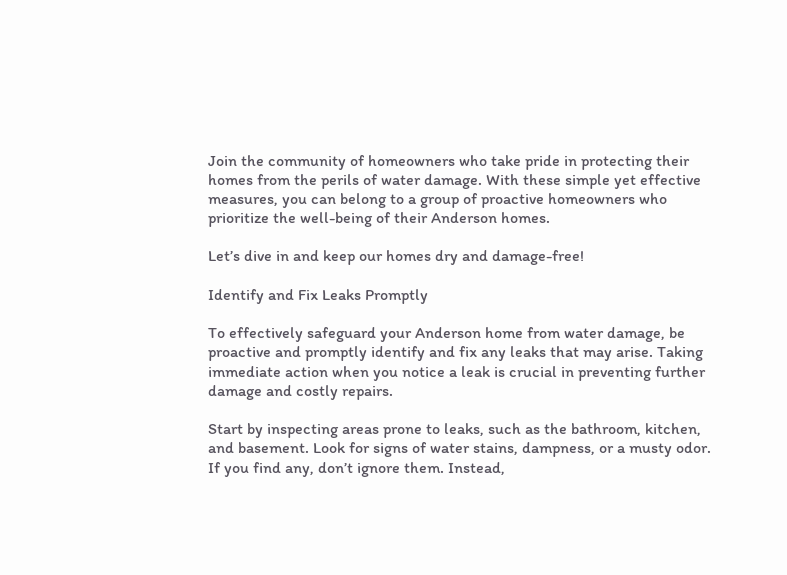Join the community of homeowners who take pride in protecting their homes from the perils of water damage. With these simple yet effective measures, you can belong to a group of proactive homeowners who prioritize the well-being of their Anderson homes.

Let’s dive in and keep our homes dry and damage-free!

Identify and Fix Leaks Promptly

To effectively safeguard your Anderson home from water damage, be proactive and promptly identify and fix any leaks that may arise. Taking immediate action when you notice a leak is crucial in preventing further damage and costly repairs.

Start by inspecting areas prone to leaks, such as the bathroom, kitchen, and basement. Look for signs of water stains, dampness, or a musty odor. If you find any, don’t ignore them. Instead,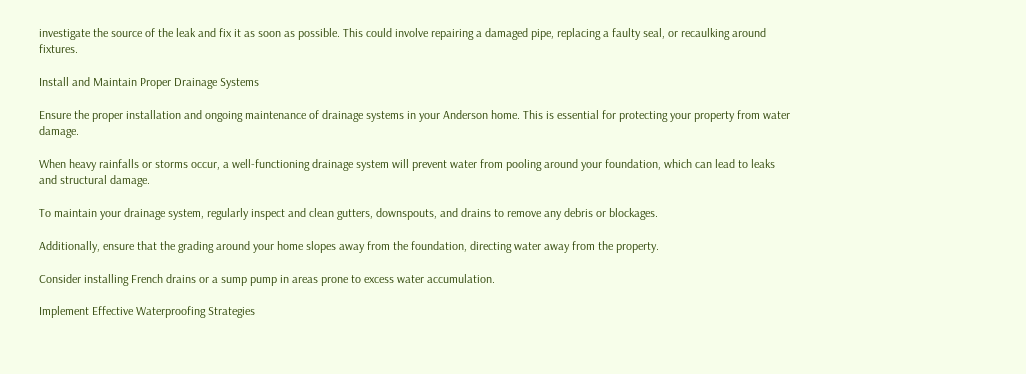investigate the source of the leak and fix it as soon as possible. This could involve repairing a damaged pipe, replacing a faulty seal, or recaulking around fixtures.

Install and Maintain Proper Drainage Systems

Ensure the proper installation and ongoing maintenance of drainage systems in your Anderson home. This is essential for protecting your property from water damage.

When heavy rainfalls or storms occur, a well-functioning drainage system will prevent water from pooling around your foundation, which can lead to leaks and structural damage.

To maintain your drainage system, regularly inspect and clean gutters, downspouts, and drains to remove any debris or blockages.

Additionally, ensure that the grading around your home slopes away from the foundation, directing water away from the property.

Consider installing French drains or a sump pump in areas prone to excess water accumulation.

Implement Effective Waterproofing Strategies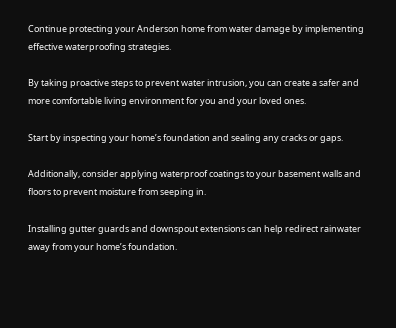Continue protecting your Anderson home from water damage by implementing effective waterproofing strategies.

By taking proactive steps to prevent water intrusion, you can create a safer and more comfortable living environment for you and your loved ones.

Start by inspecting your home’s foundation and sealing any cracks or gaps.

Additionally, consider applying waterproof coatings to your basement walls and floors to prevent moisture from seeping in.

Installing gutter guards and downspout extensions can help redirect rainwater away from your home’s foundation.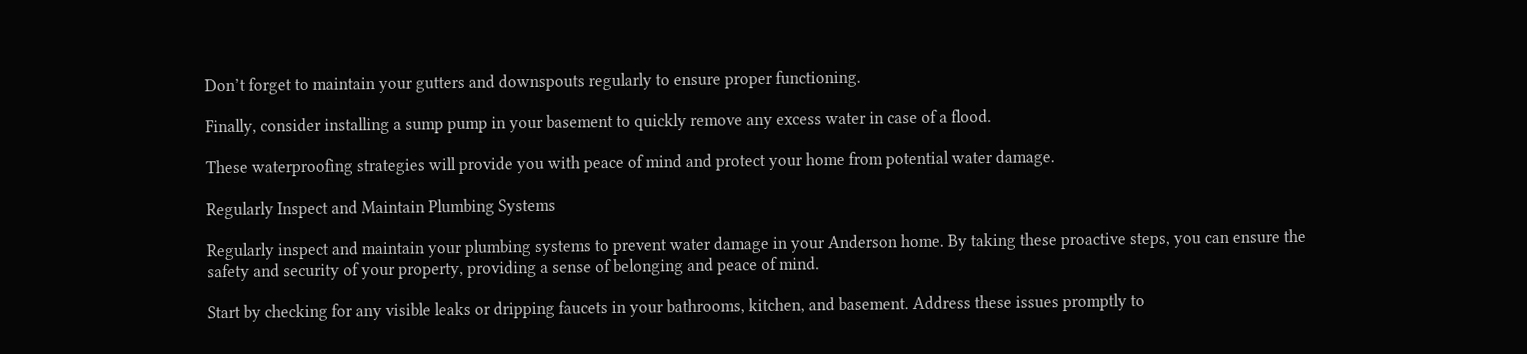Don’t forget to maintain your gutters and downspouts regularly to ensure proper functioning.

Finally, consider installing a sump pump in your basement to quickly remove any excess water in case of a flood.

These waterproofing strategies will provide you with peace of mind and protect your home from potential water damage.

Regularly Inspect and Maintain Plumbing Systems

Regularly inspect and maintain your plumbing systems to prevent water damage in your Anderson home. By taking these proactive steps, you can ensure the safety and security of your property, providing a sense of belonging and peace of mind.

Start by checking for any visible leaks or dripping faucets in your bathrooms, kitchen, and basement. Address these issues promptly to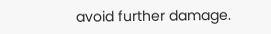avoid further damage.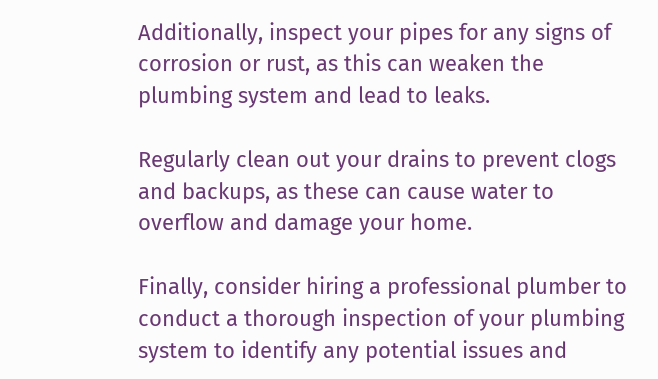Additionally, inspect your pipes for any signs of corrosion or rust, as this can weaken the plumbing system and lead to leaks.

Regularly clean out your drains to prevent clogs and backups, as these can cause water to overflow and damage your home.

Finally, consider hiring a professional plumber to conduct a thorough inspection of your plumbing system to identify any potential issues and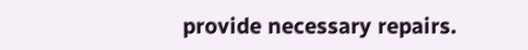provide necessary repairs.